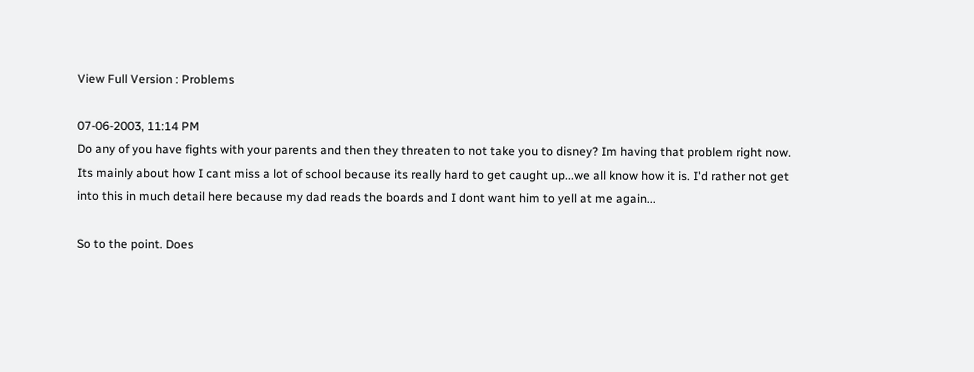View Full Version : Problems

07-06-2003, 11:14 PM
Do any of you have fights with your parents and then they threaten to not take you to disney? Im having that problem right now. Its mainly about how I cant miss a lot of school because its really hard to get caught up...we all know how it is. I'd rather not get into this in much detail here because my dad reads the boards and I dont want him to yell at me again...

So to the point. Does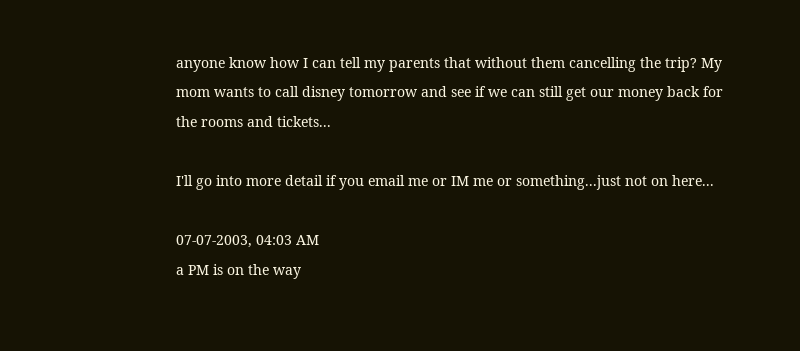anyone know how I can tell my parents that without them cancelling the trip? My mom wants to call disney tomorrow and see if we can still get our money back for the rooms and tickets...

I'll go into more detail if you email me or IM me or something...just not on here...

07-07-2003, 04:03 AM
a PM is on the way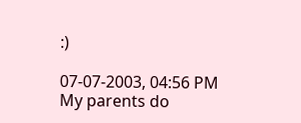:)

07-07-2003, 04:56 PM
My parents do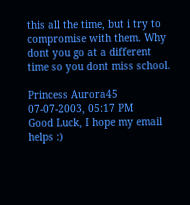this all the time, but i try to compromise with them. Why dont you go at a different time so you dont miss school.

Princess Aurora45
07-07-2003, 05:17 PM
Good Luck, I hope my email helps :)